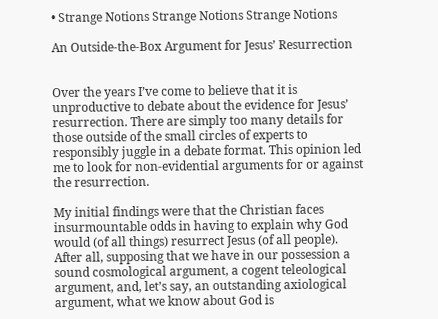• Strange Notions Strange Notions Strange Notions

An Outside-the-Box Argument for Jesus’ Resurrection


Over the years I’ve come to believe that it is unproductive to debate about the evidence for Jesus’ resurrection. There are simply too many details for those outside of the small circles of experts to responsibly juggle in a debate format. This opinion led me to look for non-evidential arguments for or against the resurrection.

My initial findings were that the Christian faces insurmountable odds in having to explain why God would (of all things) resurrect Jesus (of all people). After all, supposing that we have in our possession a sound cosmological argument, a cogent teleological argument, and, let’s say, an outstanding axiological argument, what we know about God is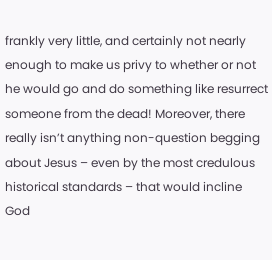frankly very little, and certainly not nearly enough to make us privy to whether or not he would go and do something like resurrect someone from the dead! Moreover, there really isn’t anything non-question begging about Jesus – even by the most credulous historical standards – that would incline God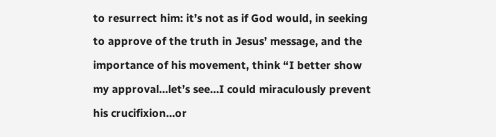to resurrect him: it’s not as if God would, in seeking to approve of the truth in Jesus’ message, and the importance of his movement, think “I better show my approval…let’s see…I could miraculously prevent his crucifixion…or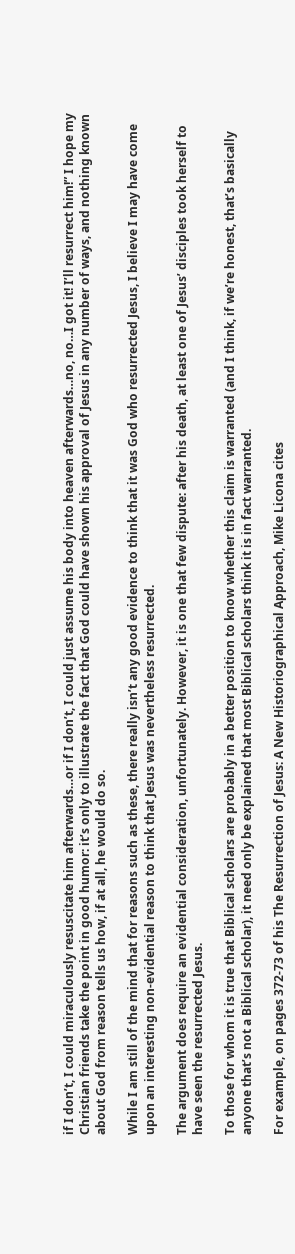if I don’t, I could miraculously resuscitate him afterwards…or if I don’t, I could just assume his body into heaven afterwards…no, no…I got it! I’ll resurrect him!” I hope my Christian friends take the point in good humor: it’s only to illustrate the fact that God could have shown his approval of Jesus in any number of ways, and nothing known about God from reason tells us how, if at all, he would do so.

While I am still of the mind that for reasons such as these, there really isn’t any good evidence to think that it was God who resurrected Jesus, I believe I may have come upon an interesting non-evidential reason to think that Jesus was nevertheless resurrected.

The argument does require an evidential consideration, unfortunately. However, it is one that few dispute: after his death, at least one of Jesus’ disciples took herself to have seen the resurrected Jesus.

To those for whom it is true that Biblical scholars are probably in a better position to know whether this claim is warranted (and I think, if we’re honest, that’s basically anyone that’s not a Biblical scholar), it need only be explained that most Biblical scholars think it is in fact warranted.

For example, on pages 372-73 of his The Resurrection of Jesus: A New Historiographical Approach, Mike Licona cites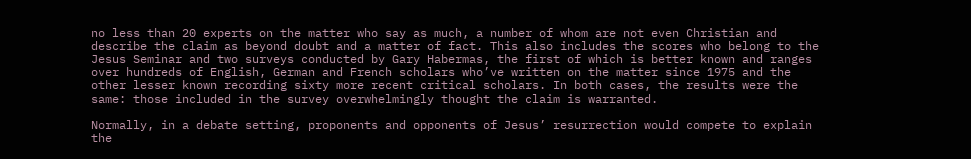no less than 20 experts on the matter who say as much, a number of whom are not even Christian and describe the claim as beyond doubt and a matter of fact. This also includes the scores who belong to the Jesus Seminar and two surveys conducted by Gary Habermas, the first of which is better known and ranges over hundreds of English, German and French scholars who’ve written on the matter since 1975 and the other lesser known recording sixty more recent critical scholars. In both cases, the results were the same: those included in the survey overwhelmingly thought the claim is warranted.

Normally, in a debate setting, proponents and opponents of Jesus’ resurrection would compete to explain the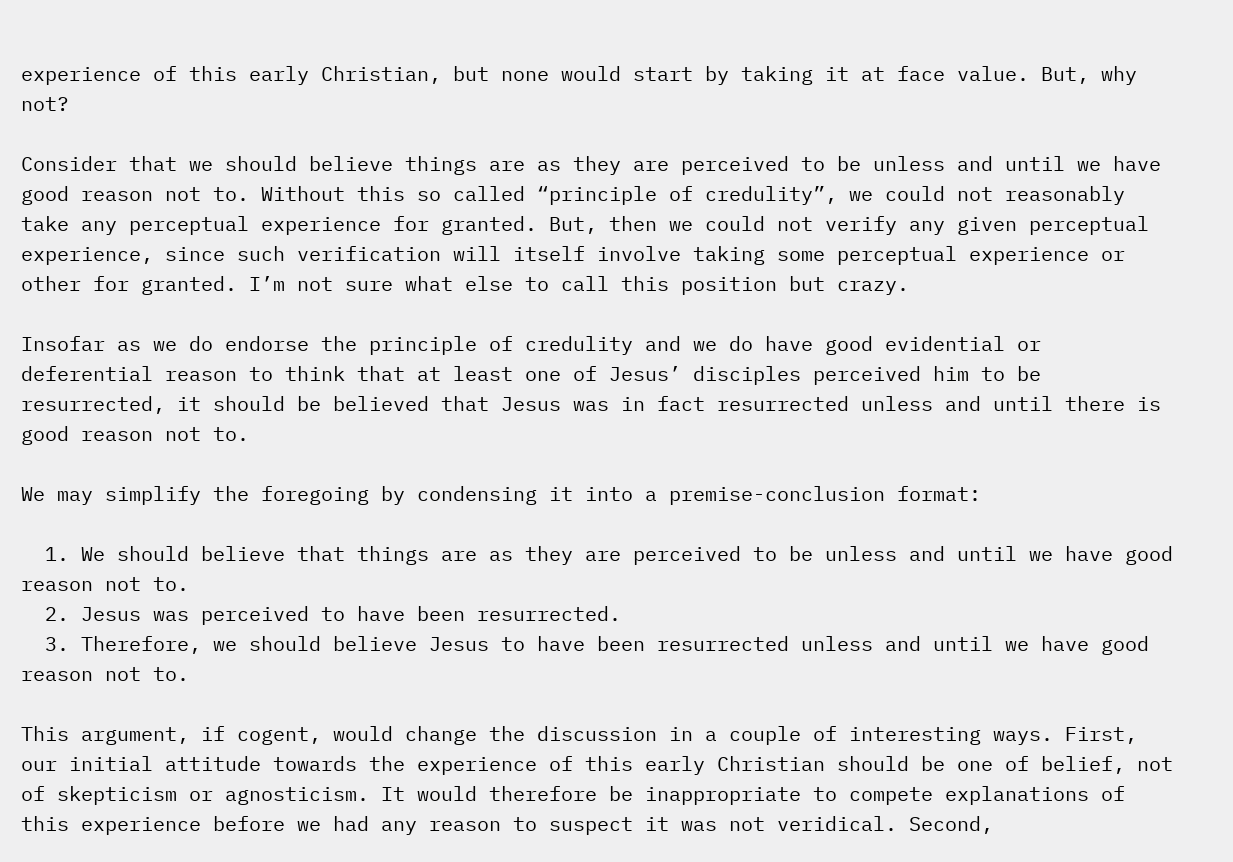experience of this early Christian, but none would start by taking it at face value. But, why not?

Consider that we should believe things are as they are perceived to be unless and until we have good reason not to. Without this so called “principle of credulity”, we could not reasonably take any perceptual experience for granted. But, then we could not verify any given perceptual experience, since such verification will itself involve taking some perceptual experience or other for granted. I’m not sure what else to call this position but crazy.

Insofar as we do endorse the principle of credulity and we do have good evidential or deferential reason to think that at least one of Jesus’ disciples perceived him to be resurrected, it should be believed that Jesus was in fact resurrected unless and until there is good reason not to.

We may simplify the foregoing by condensing it into a premise-conclusion format:

  1. We should believe that things are as they are perceived to be unless and until we have good reason not to.
  2. Jesus was perceived to have been resurrected.
  3. Therefore, we should believe Jesus to have been resurrected unless and until we have good reason not to.

This argument, if cogent, would change the discussion in a couple of interesting ways. First, our initial attitude towards the experience of this early Christian should be one of belief, not of skepticism or agnosticism. It would therefore be inappropriate to compete explanations of this experience before we had any reason to suspect it was not veridical. Second,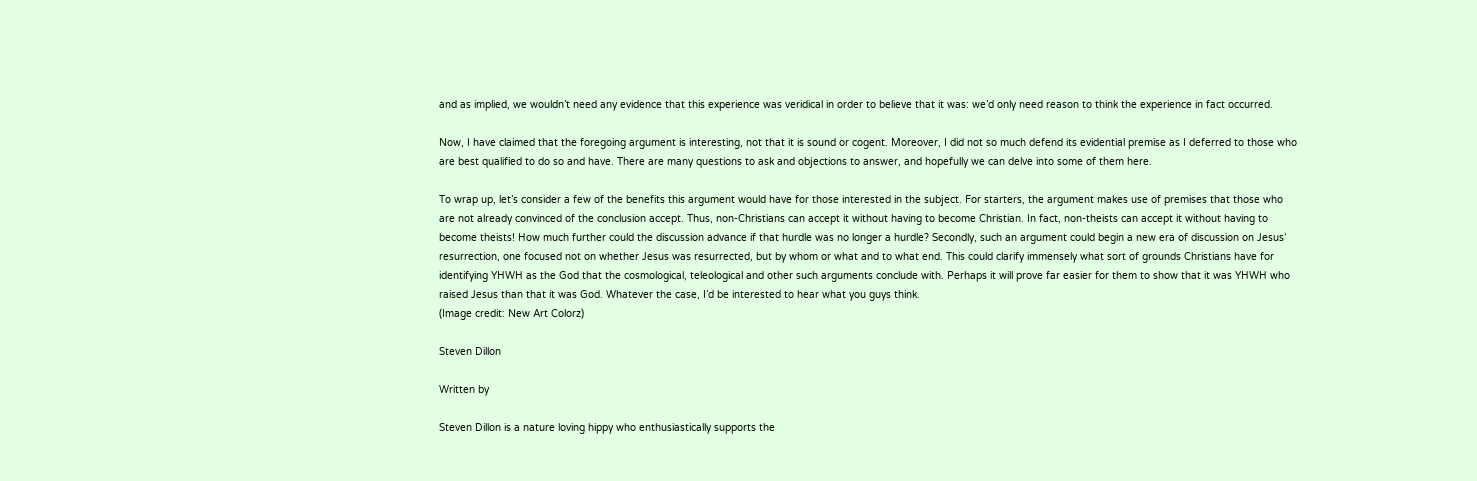and as implied, we wouldn’t need any evidence that this experience was veridical in order to believe that it was: we’d only need reason to think the experience in fact occurred.

Now, I have claimed that the foregoing argument is interesting, not that it is sound or cogent. Moreover, I did not so much defend its evidential premise as I deferred to those who are best qualified to do so and have. There are many questions to ask and objections to answer, and hopefully we can delve into some of them here.

To wrap up, let’s consider a few of the benefits this argument would have for those interested in the subject. For starters, the argument makes use of premises that those who are not already convinced of the conclusion accept. Thus, non-Christians can accept it without having to become Christian. In fact, non-theists can accept it without having to become theists! How much further could the discussion advance if that hurdle was no longer a hurdle? Secondly, such an argument could begin a new era of discussion on Jesus’ resurrection, one focused not on whether Jesus was resurrected, but by whom or what and to what end. This could clarify immensely what sort of grounds Christians have for identifying YHWH as the God that the cosmological, teleological and other such arguments conclude with. Perhaps it will prove far easier for them to show that it was YHWH who raised Jesus than that it was God. Whatever the case, I’d be interested to hear what you guys think.
(Image credit: New Art Colorz)

Steven Dillon

Written by

Steven Dillon is a nature loving hippy who enthusiastically supports the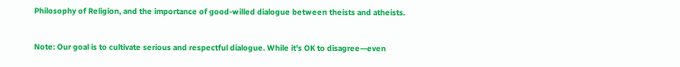Philosophy of Religion, and the importance of good-willed dialogue between theists and atheists.

Note: Our goal is to cultivate serious and respectful dialogue. While it's OK to disagree—even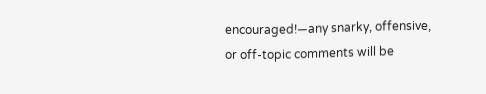encouraged!—any snarky, offensive, or off-topic comments will be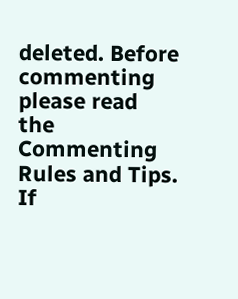deleted. Before commenting please read the Commenting Rules and Tips. If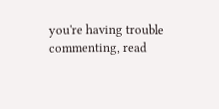you're having trouble commenting, read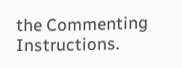the Commenting Instructions.